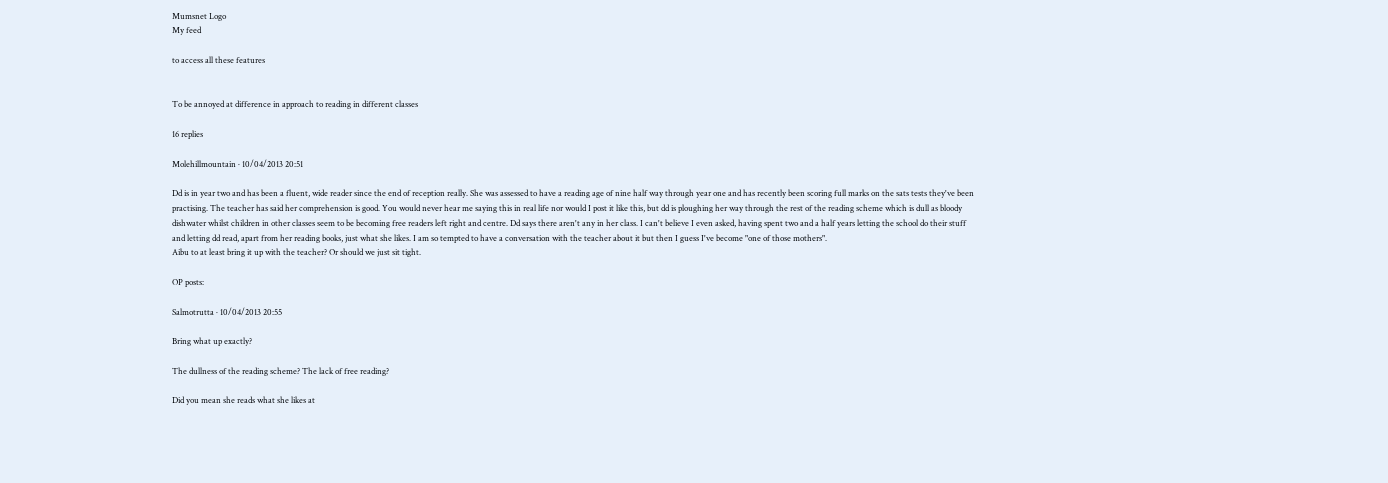Mumsnet Logo
My feed

to access all these features


To be annoyed at difference in approach to reading in different classes

16 replies

Molehillmountain · 10/04/2013 20:51

Dd is in year two and has been a fluent, wide reader since the end of reception really. She was assessed to have a reading age of nine half way through year one and has recently been scoring full marks on the sats tests they've been practising. The teacher has said her comprehension is good. You would never hear me saying this in real life nor would I post it like this, but dd is ploughing her way through the rest of the reading scheme which is dull as bloody dishwater whilst children in other classes seem to be becoming free readers left right and centre. Dd says there aren't any in her class. I can't believe I even asked, having spent two and a half years letting the school do their stuff and letting dd read, apart from her reading books, just what she likes. I am so tempted to have a conversation with the teacher about it but then I guess I've become "one of those mothers".
Aibu to at least bring it up with the teacher? Or should we just sit tight.

OP posts:

Salmotrutta · 10/04/2013 20:55

Bring what up exactly?

The dullness of the reading scheme? The lack of free reading?

Did you mean she reads what she likes at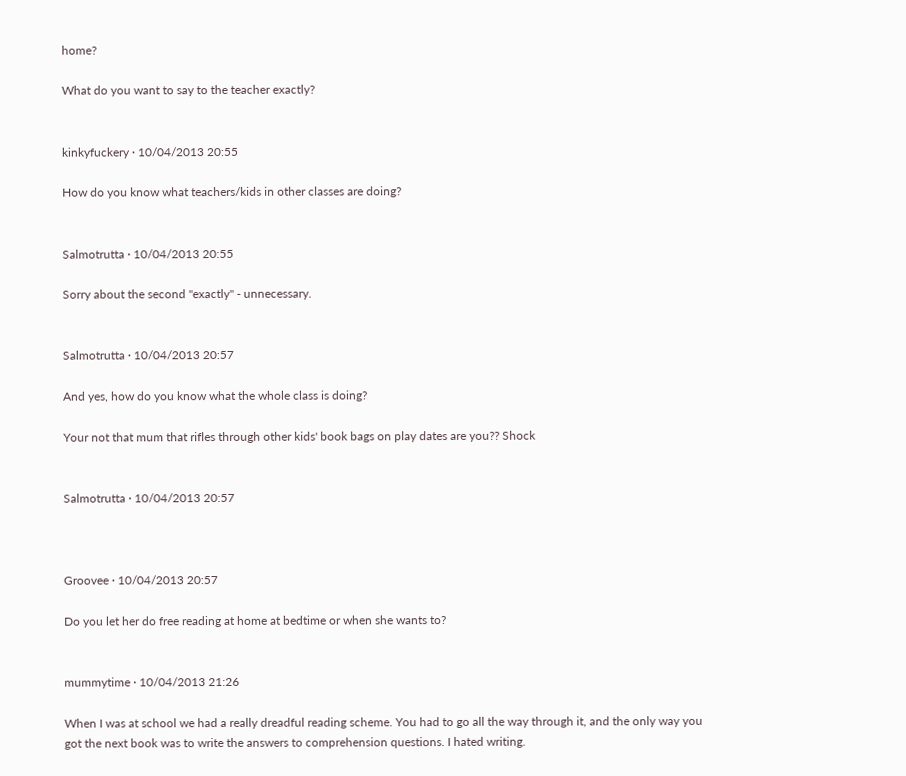home?

What do you want to say to the teacher exactly?


kinkyfuckery · 10/04/2013 20:55

How do you know what teachers/kids in other classes are doing?


Salmotrutta · 10/04/2013 20:55

Sorry about the second "exactly" - unnecessary.


Salmotrutta · 10/04/2013 20:57

And yes, how do you know what the whole class is doing?

Your not that mum that rifles through other kids' book bags on play dates are you?? Shock


Salmotrutta · 10/04/2013 20:57



Groovee · 10/04/2013 20:57

Do you let her do free reading at home at bedtime or when she wants to?


mummytime · 10/04/2013 21:26

When I was at school we had a really dreadful reading scheme. You had to go all the way through it, and the only way you got the next book was to write the answers to comprehension questions. I hated writing.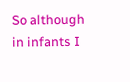So although in infants I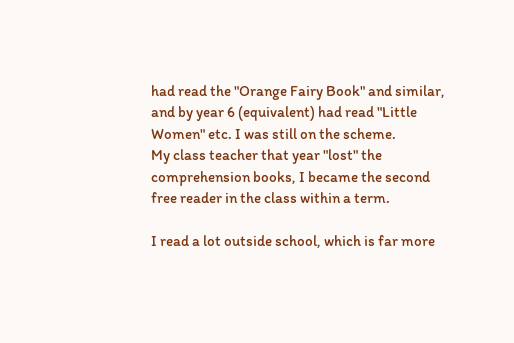had read the "Orange Fairy Book" and similar, and by year 6 (equivalent) had read "Little Women" etc. I was still on the scheme.
My class teacher that year "lost" the comprehension books, I became the second free reader in the class within a term.

I read a lot outside school, which is far more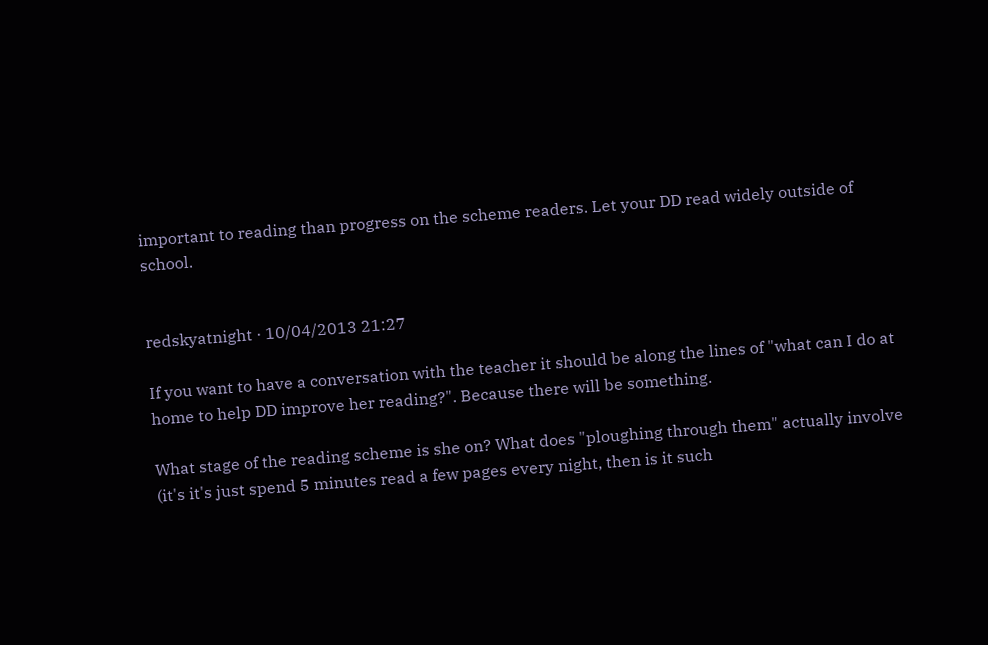important to reading than progress on the scheme readers. Let your DD read widely outside of school.


redskyatnight · 10/04/2013 21:27

If you want to have a conversation with the teacher it should be along the lines of "what can I do at home to help DD improve her reading?". Because there will be something.

What stage of the reading scheme is she on? What does "ploughing through them" actually involve (it's it's just spend 5 minutes read a few pages every night, then is it such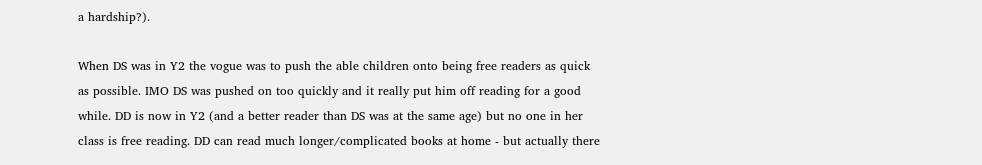a hardship?).

When DS was in Y2 the vogue was to push the able children onto being free readers as quick as possible. IMO DS was pushed on too quickly and it really put him off reading for a good while. DD is now in Y2 (and a better reader than DS was at the same age) but no one in her class is free reading. DD can read much longer/complicated books at home - but actually there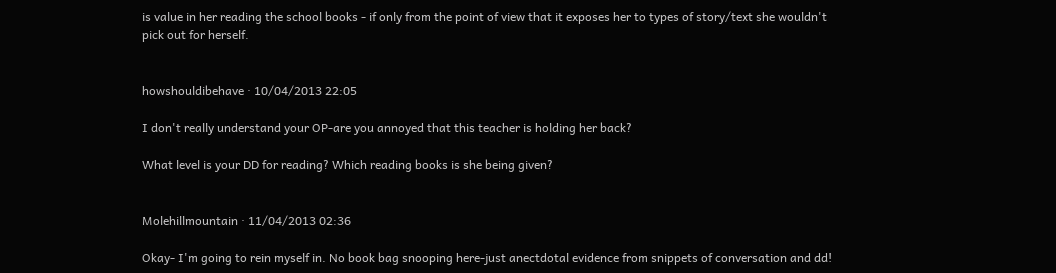is value in her reading the school books - if only from the point of view that it exposes her to types of story/text she wouldn't pick out for herself.


howshouldibehave · 10/04/2013 22:05

I don't really understand your OP-are you annoyed that this teacher is holding her back?

What level is your DD for reading? Which reading books is she being given?


Molehillmountain · 11/04/2013 02:36

Okay- I'm going to rein myself in. No book bag snooping here-just anectdotal evidence from snippets of conversation and dd!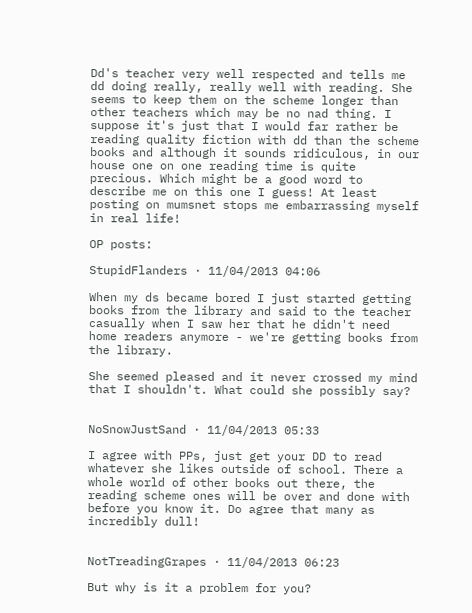Dd's teacher very well respected and tells me dd doing really, really well with reading. She seems to keep them on the scheme longer than other teachers which may be no nad thing. I suppose it's just that I would far rather be reading quality fiction with dd than the scheme books and although it sounds ridiculous, in our house one on one reading time is quite precious. Which might be a good word to describe me on this one I guess! At least posting on mumsnet stops me embarrassing myself in real life!

OP posts:

StupidFlanders · 11/04/2013 04:06

When my ds became bored I just started getting books from the library and said to the teacher casually when I saw her that he didn't need home readers anymore - we're getting books from the library.

She seemed pleased and it never crossed my mind that I shouldn't. What could she possibly say?


NoSnowJustSand · 11/04/2013 05:33

I agree with PPs, just get your DD to read whatever she likes outside of school. There a whole world of other books out there, the reading scheme ones will be over and done with before you know it. Do agree that many as incredibly dull!


NotTreadingGrapes · 11/04/2013 06:23

But why is it a problem for you?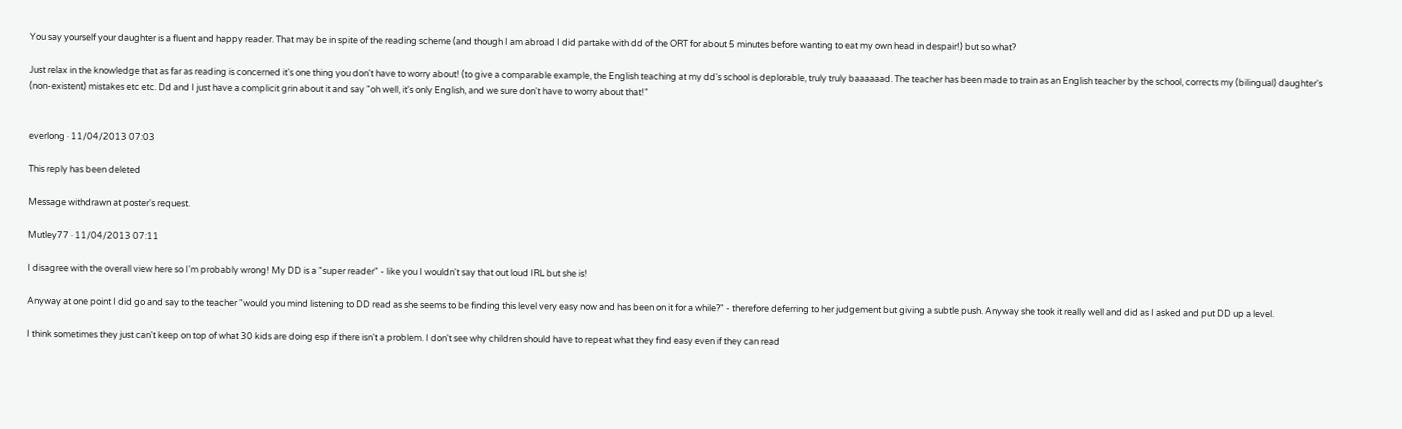You say yourself your daughter is a fluent and happy reader. That may be in spite of the reading scheme (and though I am abroad I did partake with dd of the ORT for about 5 minutes before wanting to eat my own head in despair!) but so what?

Just relax in the knowledge that as far as reading is concerned it's one thing you don't have to worry about! (to give a comparable example, the English teaching at my dd's school is deplorable, truly truly baaaaaad. The teacher has been made to train as an English teacher by the school, corrects my (bilingual) daughter's (non-existent) mistakes etc etc. Dd and I just have a complicit grin about it and say "oh well, it's only English, and we sure don't have to worry about that!"


everlong · 11/04/2013 07:03

This reply has been deleted

Message withdrawn at poster's request.

Mutley77 · 11/04/2013 07:11

I disagree with the overall view here so I'm probably wrong! My DD is a "super reader" - like you I wouldn't say that out loud IRL but she is!

Anyway at one point I did go and say to the teacher "would you mind listening to DD read as she seems to be finding this level very easy now and has been on it for a while?" - therefore deferring to her judgement but giving a subtle push. Anyway she took it really well and did as I asked and put DD up a level.

I think sometimes they just can't keep on top of what 30 kids are doing esp if there isn't a problem. I don't see why children should have to repeat what they find easy even if they can read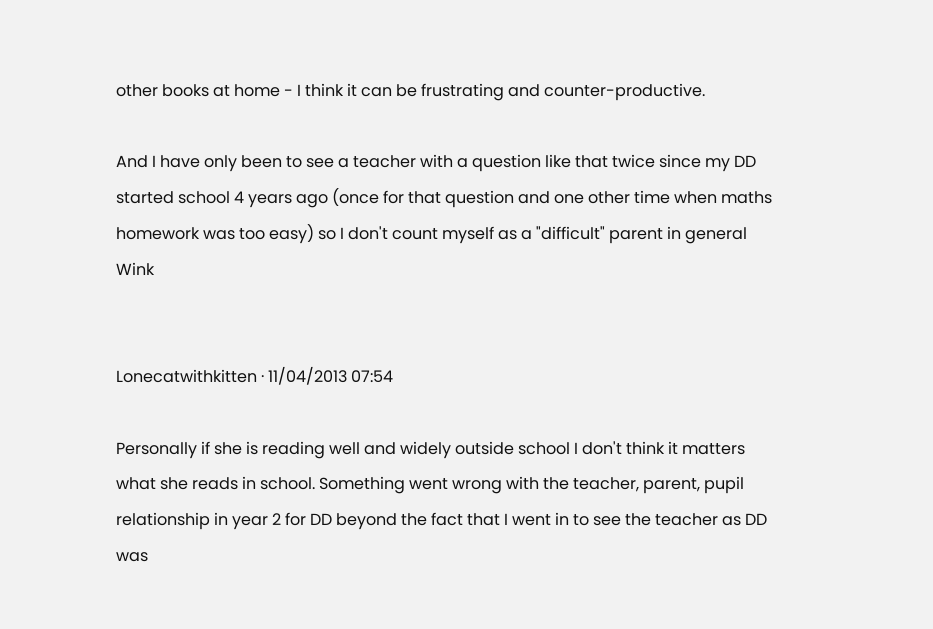other books at home - I think it can be frustrating and counter-productive.

And I have only been to see a teacher with a question like that twice since my DD started school 4 years ago (once for that question and one other time when maths homework was too easy) so I don't count myself as a "difficult" parent in general Wink


Lonecatwithkitten · 11/04/2013 07:54

Personally if she is reading well and widely outside school I don't think it matters what she reads in school. Something went wrong with the teacher, parent, pupil relationship in year 2 for DD beyond the fact that I went in to see the teacher as DD was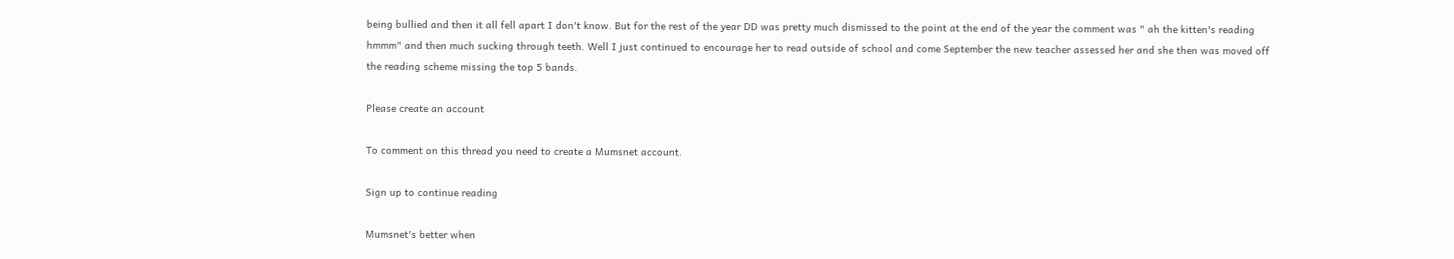being bullied and then it all fell apart I don't know. But for the rest of the year DD was pretty much dismissed to the point at the end of the year the comment was " ah the kitten's reading hmmm" and then much sucking through teeth. Well I just continued to encourage her to read outside of school and come September the new teacher assessed her and she then was moved off the reading scheme missing the top 5 bands.

Please create an account

To comment on this thread you need to create a Mumsnet account.

Sign up to continue reading

Mumsnet's better when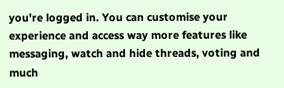you're logged in. You can customise your experience and access way more features like messaging, watch and hide threads, voting and much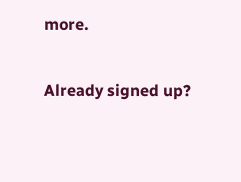more.

Already signed up?